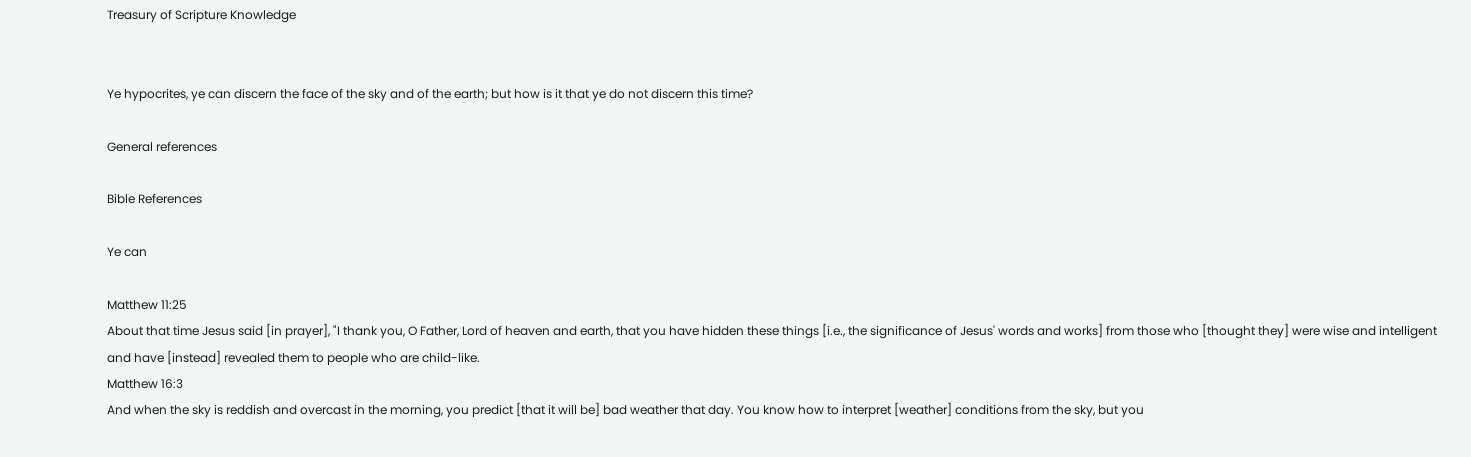Treasury of Scripture Knowledge


Ye hypocrites, ye can discern the face of the sky and of the earth; but how is it that ye do not discern this time?

General references

Bible References

Ye can

Matthew 11:25
About that time Jesus said [in prayer], "I thank you, O Father, Lord of heaven and earth, that you have hidden these things [i.e., the significance of Jesus' words and works] from those who [thought they] were wise and intelligent and have [instead] revealed them to people who are child-like.
Matthew 16:3
And when the sky is reddish and overcast in the morning, you predict [that it will be] bad weather that day. You know how to interpret [weather] conditions from the sky, but you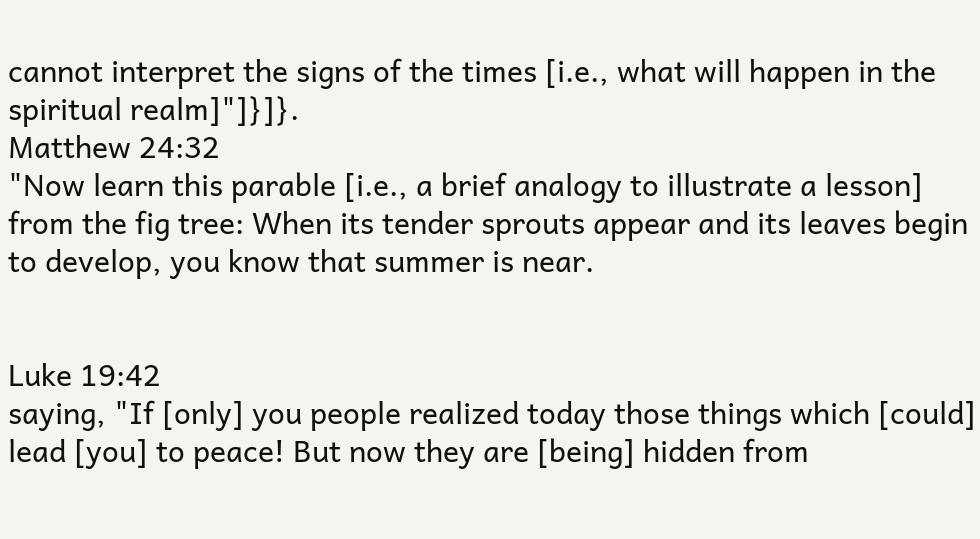cannot interpret the signs of the times [i.e., what will happen in the spiritual realm]"]}]}.
Matthew 24:32
"Now learn this parable [i.e., a brief analogy to illustrate a lesson] from the fig tree: When its tender sprouts appear and its leaves begin to develop, you know that summer is near.


Luke 19:42
saying, "If [only] you people realized today those things which [could] lead [you] to peace! But now they are [being] hidden from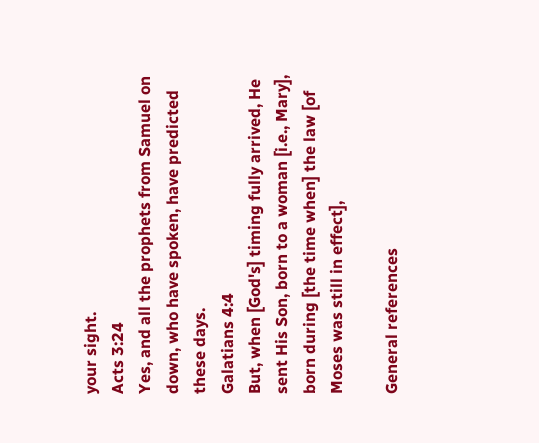your sight.
Acts 3:24
Yes, and all the prophets from Samuel on down, who have spoken, have predicted these days.
Galatians 4:4
But, when [God's] timing fully arrived, He sent His Son, born to a woman [i.e., Mary], born during [the time when] the law [of Moses was still in effect],

General references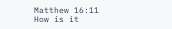Matthew 16:11
How is it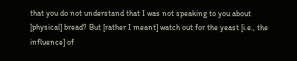that you do not understand that I was not speaking to you about [physical] bread? But [rather I meant] watch out for the yeast [i.e., the influence] of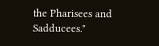the Pharisees and Sadducees."